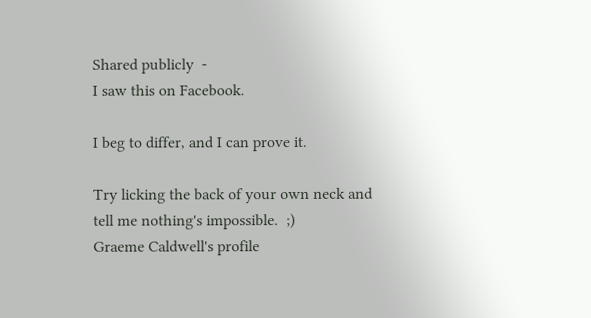Shared publicly  -
I saw this on Facebook.

I beg to differ, and I can prove it.

Try licking the back of your own neck and tell me nothing's impossible.  ;)
Graeme Caldwell's profile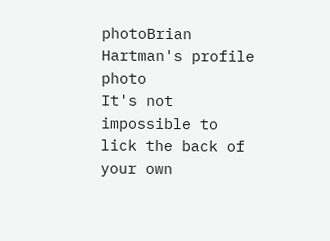photoBrian Hartman's profile photo
It's not impossible to lick the back of your own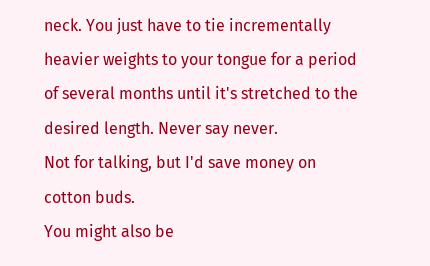neck. You just have to tie incrementally heavier weights to your tongue for a period of several months until it's stretched to the desired length. Never say never.
Not for talking, but I'd save money on cotton buds.
You might also be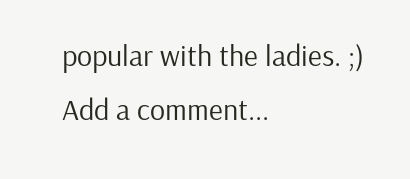popular with the ladies. ;)
Add a comment...